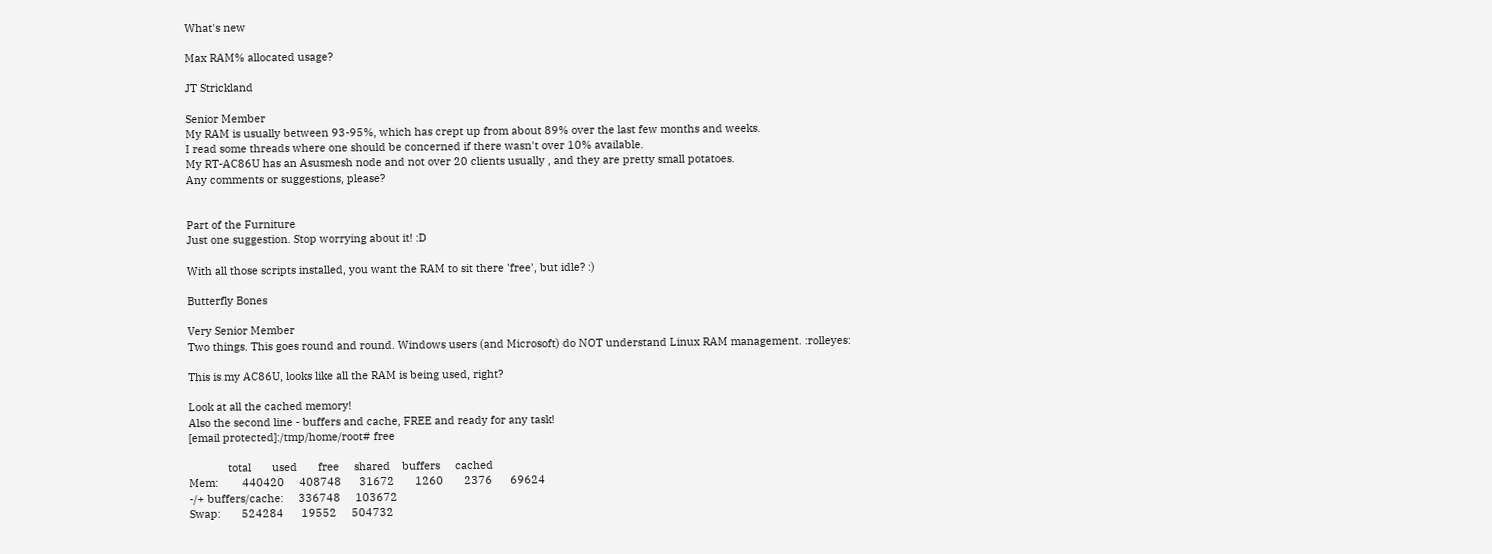What's new

Max RAM% allocated usage?

JT Strickland

Senior Member
My RAM is usually between 93-95%, which has crept up from about 89% over the last few months and weeks.
I read some threads where one should be concerned if there wasn't over 10% available.
My RT-AC86U has an Asusmesh node and not over 20 clients usually , and they are pretty small potatoes.
Any comments or suggestions, please?


Part of the Furniture
Just one suggestion. Stop worrying about it! :D

With all those scripts installed, you want the RAM to sit there 'free', but idle? :)

Butterfly Bones

Very Senior Member
Two things. This goes round and round. Windows users (and Microsoft) do NOT understand Linux RAM management. :rolleyes:

This is my AC86U, looks like all the RAM is being used, right?

Look at all the cached memory!
Also the second line - buffers and cache, FREE and ready for any task!
[email protected]:/tmp/home/root# free

             total       used       free     shared    buffers     cached
Mem:        440420     408748      31672       1260       2376      69624
-/+ buffers/cache:     336748     103672
Swap:       524284      19552     504732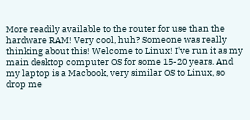More readily available to the router for use than the hardware RAM! Very cool, huh? Someone was really thinking about this! Welcome to Linux! I've run it as my main desktop computer OS for some 15-20 years. And my laptop is a Macbook, very similar OS to Linux, so drop me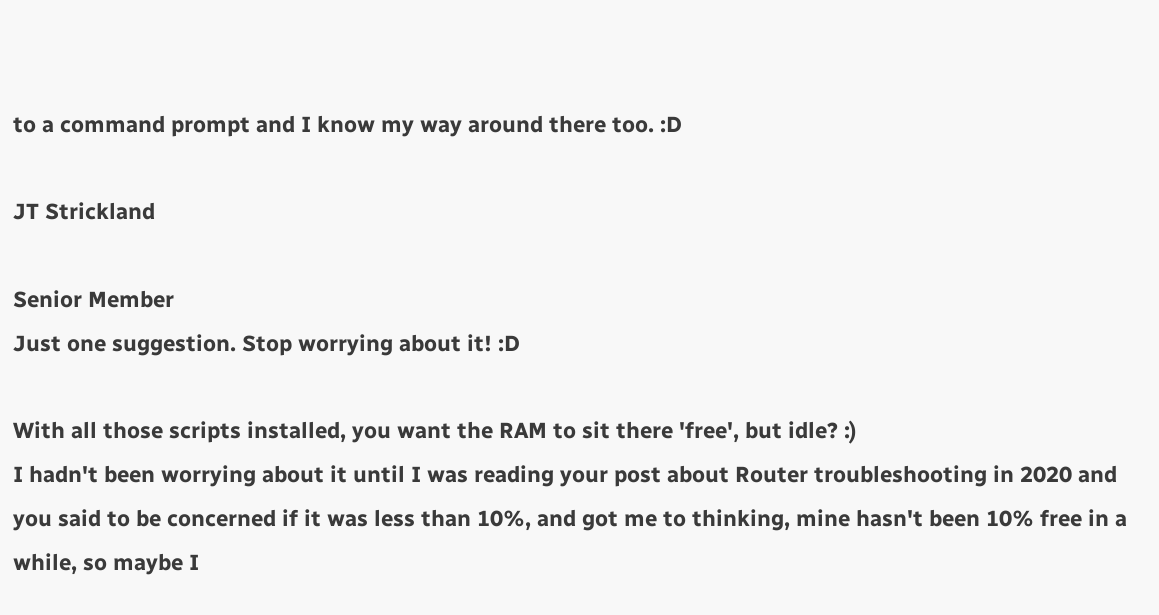to a command prompt and I know my way around there too. :D

JT Strickland

Senior Member
Just one suggestion. Stop worrying about it! :D

With all those scripts installed, you want the RAM to sit there 'free', but idle? :)
I hadn't been worrying about it until I was reading your post about Router troubleshooting in 2020 and you said to be concerned if it was less than 10%, and got me to thinking, mine hasn't been 10% free in a while, so maybe I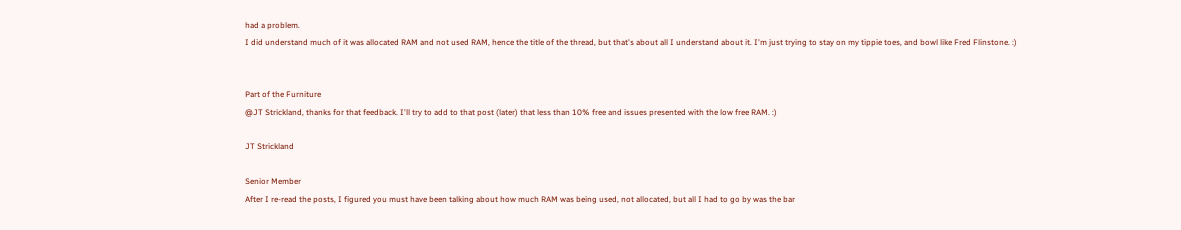had a problem.
I did understand much of it was allocated RAM and not used RAM, hence the title of the thread, but that's about all I understand about it. I'm just trying to stay on my tippie toes, and bowl like Fred Flinstone. :)


Part of the Furniture
@JT Strickland, thanks for that feedback. I'll try to add to that post (later) that less than 10% free and issues presented with the low free RAM. :)

JT Strickland

Senior Member
After I re-read the posts, I figured you must have been talking about how much RAM was being used, not allocated, but all I had to go by was the bar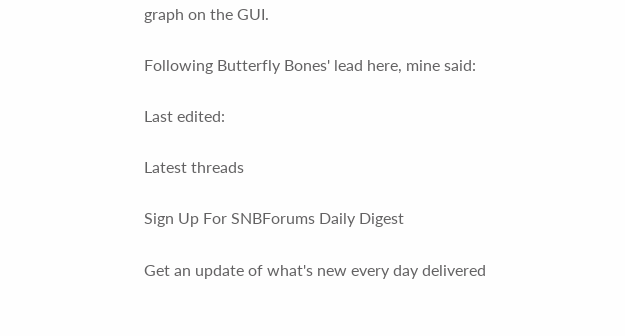graph on the GUI.

Following Butterfly Bones' lead here, mine said:

Last edited:

Latest threads

Sign Up For SNBForums Daily Digest

Get an update of what's new every day delivered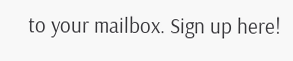to your mailbox. Sign up here!